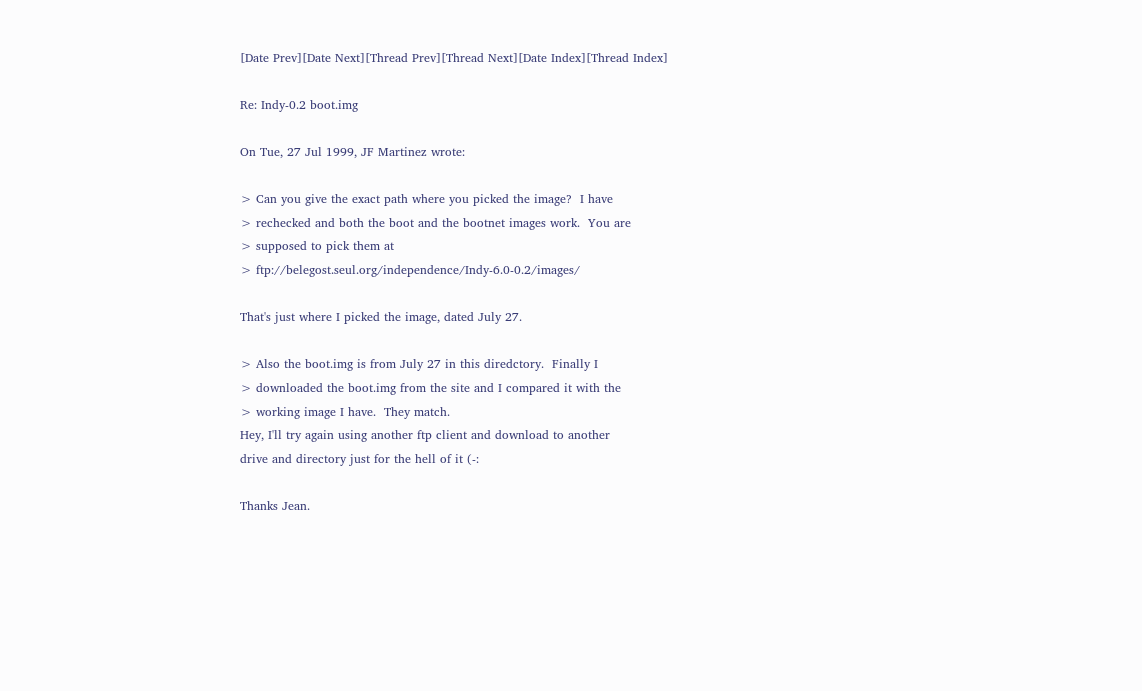[Date Prev][Date Next][Thread Prev][Thread Next][Date Index][Thread Index]

Re: Indy-0.2 boot.img

On Tue, 27 Jul 1999, JF Martinez wrote:

> Can you give the exact path where you picked the image?  I have
> rechecked and both the boot and the bootnet images work.  You are
> supposed to pick them at
> ftp://belegost.seul.org/independence/Indy-6.0-0.2/images/

That's just where I picked the image, dated July 27.

> Also the boot.img is from July 27 in this diredctory.  Finally I
> downloaded the boot.img from the site and I compared it with the
> working image I have.  They match.
Hey, I'll try again using another ftp client and download to another
drive and directory just for the hell of it (-:

Thanks Jean.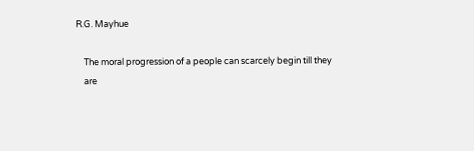R.G. Mayhue

    The moral progression of a people can scarcely begin till they
    are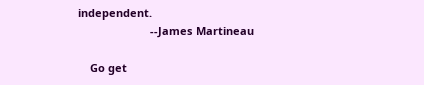independent.
                        --James Martineau

    Go get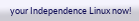your Independence Linux now!